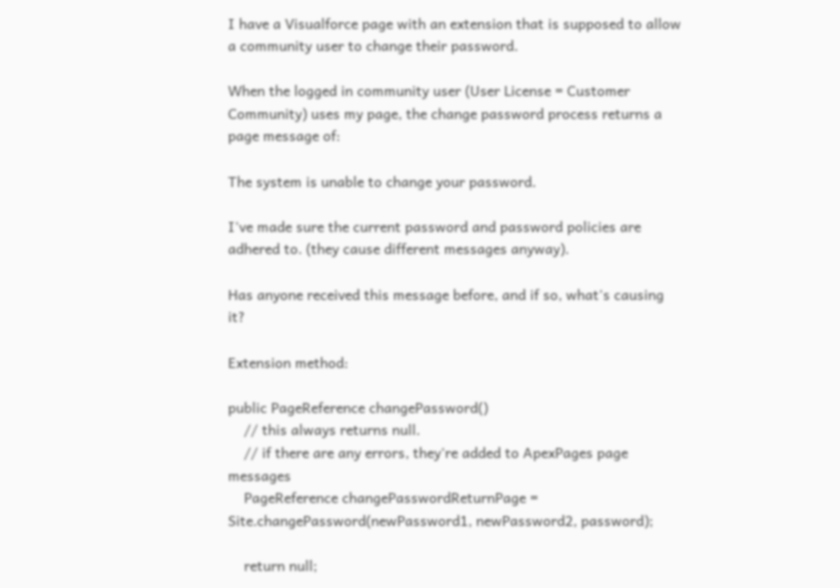I have a Visualforce page with an extension that is supposed to allow a community user to change their password.

When the logged in community user (User License = Customer Community) uses my page, the change password process returns a page message of:

The system is unable to change your password.

I've made sure the current password and password policies are adhered to. (they cause different messages anyway).

Has anyone received this message before, and if so, what's causing it?

Extension method:

public PageReference changePassword()
    // this always returns null.
    // if there are any errors, they're added to ApexPages page messages
    PageReference changePasswordReturnPage = Site.changePassword(newPassword1, newPassword2, password);

    return null;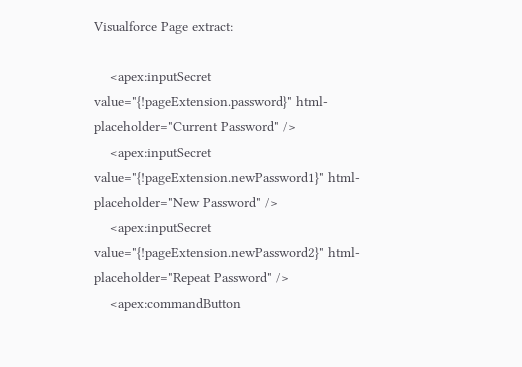Visualforce Page extract:

    <apex:inputSecret value="{!pageExtension.password}" html-placeholder="Current Password" />
    <apex:inputSecret value="{!pageExtension.newPassword1}" html-placeholder="New Password" />
    <apex:inputSecret value="{!pageExtension.newPassword2}" html-placeholder="Repeat Password" />
    <apex:commandButton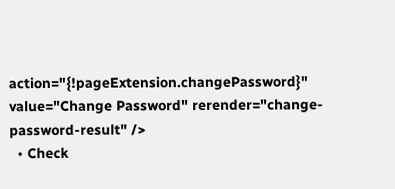action="{!pageExtension.changePassword}" value="Change Password" rerender="change-password-result" />
  • Check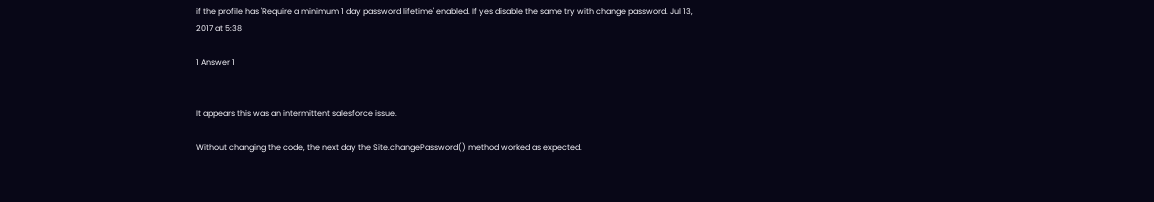if the profile has 'Require a minimum 1 day password lifetime' enabled. If yes disable the same try with change password. Jul 13, 2017 at 5:38

1 Answer 1


It appears this was an intermittent salesforce issue.

Without changing the code, the next day the Site.changePassword() method worked as expected.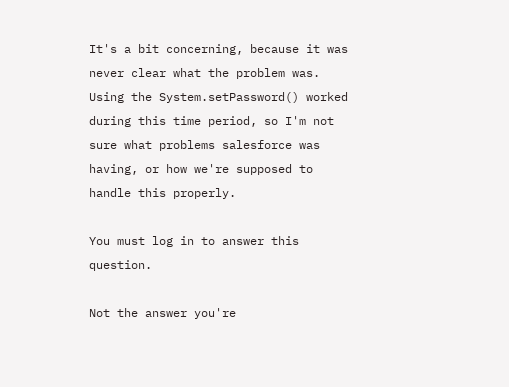It's a bit concerning, because it was never clear what the problem was. Using the System.setPassword() worked during this time period, so I'm not sure what problems salesforce was having, or how we're supposed to handle this properly.

You must log in to answer this question.

Not the answer you're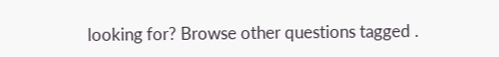looking for? Browse other questions tagged .